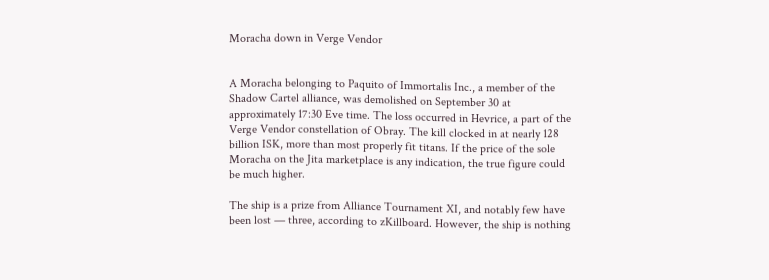Moracha down in Verge Vendor


A Moracha belonging to Paquito of Immortalis Inc., a member of the Shadow Cartel alliance, was demolished on September 30 at approximately 17:30 Eve time. The loss occurred in Hevrice, a part of the Verge Vendor constellation of Obray. The kill clocked in at nearly 128 billion ISK, more than most properly fit titans. If the price of the sole Moracha on the Jita marketplace is any indication, the true figure could be much higher.

The ship is a prize from Alliance Tournament XI, and notably few have been lost — three, according to zKillboard. However, the ship is nothing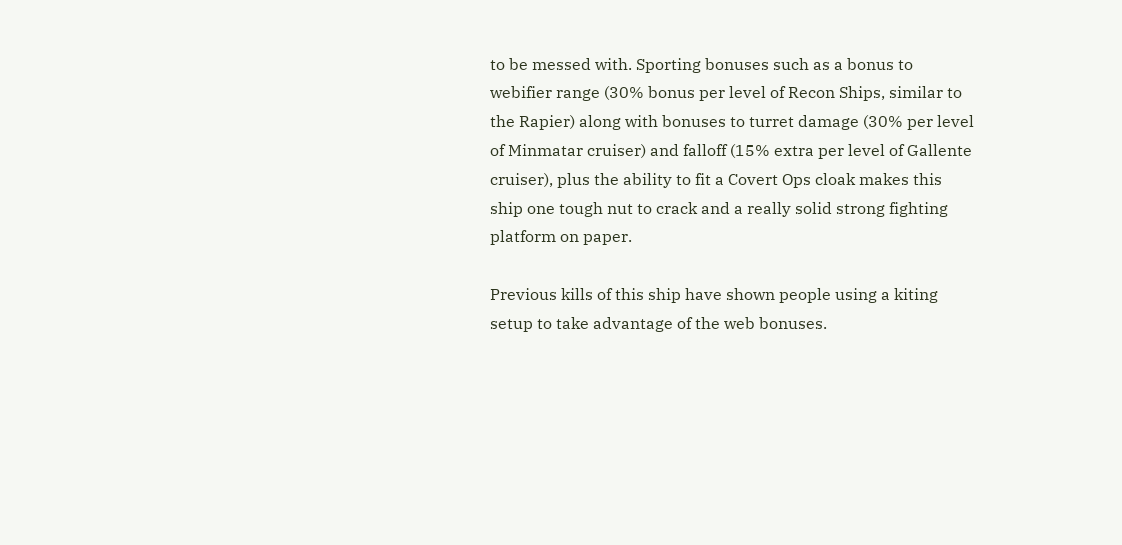to be messed with. Sporting bonuses such as a bonus to webifier range (30% bonus per level of Recon Ships, similar to the Rapier) along with bonuses to turret damage (30% per level of Minmatar cruiser) and falloff (15% extra per level of Gallente cruiser), plus the ability to fit a Covert Ops cloak makes this ship one tough nut to crack and a really solid strong fighting platform on paper.

Previous kills of this ship have shown people using a kiting setup to take advantage of the web bonuses.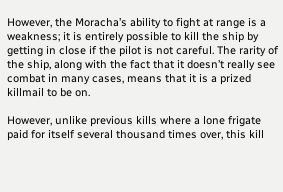However, the Moracha’s ability to fight at range is a weakness; it is entirely possible to kill the ship by getting in close if the pilot is not careful. The rarity of the ship, along with the fact that it doesn’t really see combat in many cases, means that it is a prized killmail to be on.

However, unlike previous kills where a lone frigate paid for itself several thousand times over, this kill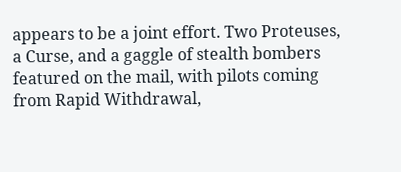appears to be a joint effort. Two Proteuses, a Curse, and a gaggle of stealth bombers featured on the mail, with pilots coming from Rapid Withdrawal,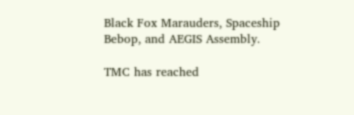Black Fox Marauders, Spaceship Bebop, and AEGIS Assembly.

TMC has reached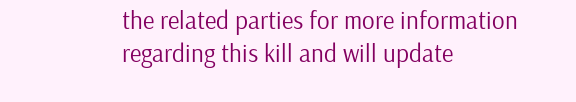the related parties for more information regarding this kill and will update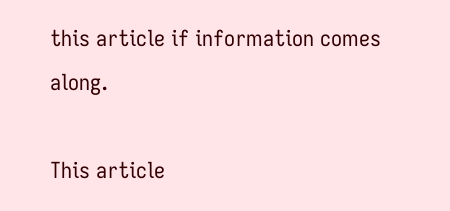this article if information comes along.

This article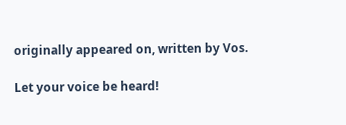originally appeared on, written by Vos.

Let your voice be heard!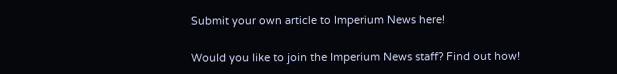Submit your own article to Imperium News here!

Would you like to join the Imperium News staff? Find out how!